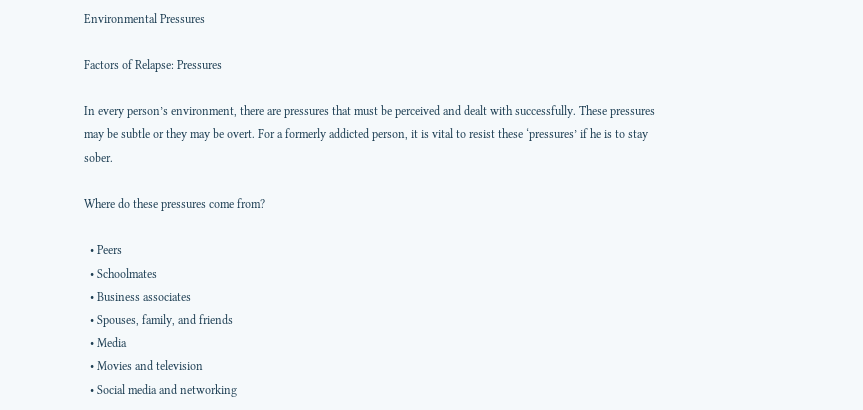Environmental Pressures

Factors of Relapse: Pressures

In every person’s environment, there are pressures that must be perceived and dealt with successfully. These pressures may be subtle or they may be overt. For a formerly addicted person, it is vital to resist these ‘pressures’ if he is to stay sober.

Where do these pressures come from?

  • Peers
  • Schoolmates
  • Business associates
  • Spouses, family, and friends
  • Media
  • Movies and television
  • Social media and networking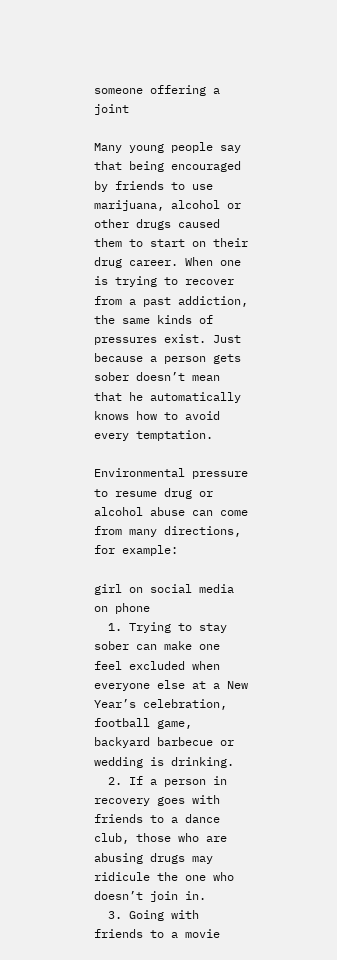someone offering a joint

Many young people say that being encouraged by friends to use marijuana, alcohol or other drugs caused them to start on their drug career. When one is trying to recover from a past addiction, the same kinds of pressures exist. Just because a person gets sober doesn’t mean that he automatically knows how to avoid every temptation.

Environmental pressure to resume drug or alcohol abuse can come from many directions, for example:

girl on social media on phone
  1. Trying to stay sober can make one feel excluded when everyone else at a New Year’s celebration, football game, backyard barbecue or wedding is drinking.
  2. If a person in recovery goes with friends to a dance club, those who are abusing drugs may ridicule the one who doesn’t join in.
  3. Going with friends to a movie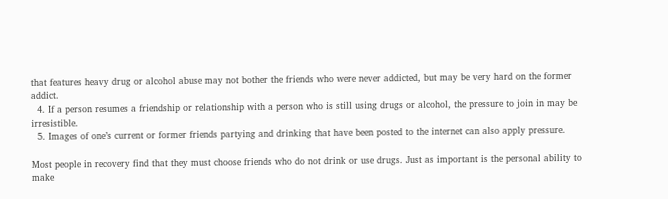that features heavy drug or alcohol abuse may not bother the friends who were never addicted, but may be very hard on the former addict.
  4. If a person resumes a friendship or relationship with a person who is still using drugs or alcohol, the pressure to join in may be irresistible.
  5. Images of one’s current or former friends partying and drinking that have been posted to the internet can also apply pressure.

Most people in recovery find that they must choose friends who do not drink or use drugs. Just as important is the personal ability to make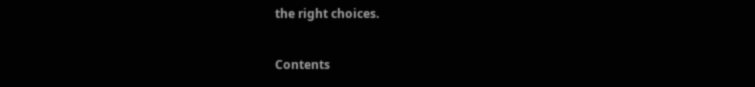the right choices.

Contents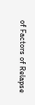of Factors of Relapse